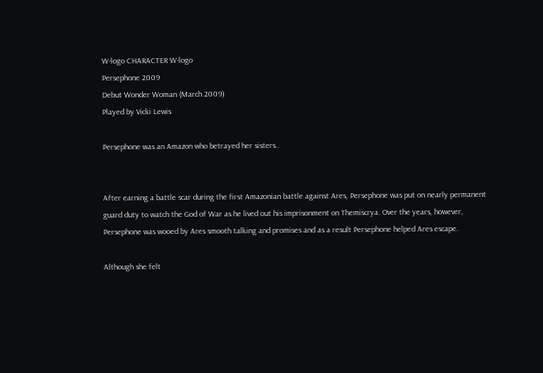W-logo CHARACTER W-logo
Persephone 2009
Debut Wonder Woman (March 2009)
Played by Vicki Lewis

Persephone was an Amazon who betrayed her sisters..


After earning a battle scar during the first Amazonian battle against Ares, Persephone was put on nearly permanent guard duty to watch the God of War as he lived out his imprisonment on Themiscrya. Over the years, however, Persephone was wooed by Ares smooth talking and promises and as a result Persephone helped Ares escape.

Although she felt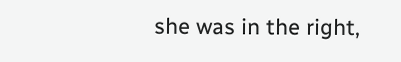she was in the right,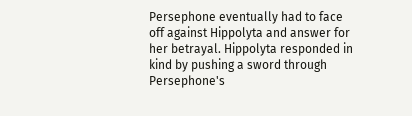Persephone eventually had to face off against Hippolyta and answer for her betrayal. Hippolyta responded in kind by pushing a sword through Persephone's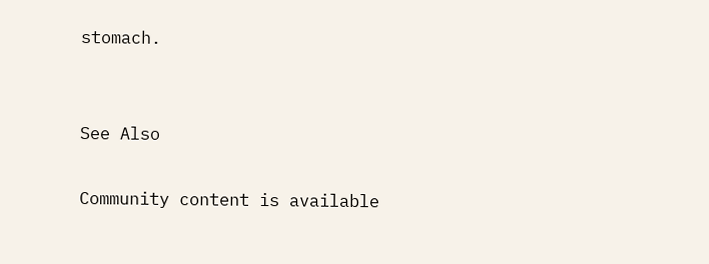stomach.


See Also

Community content is available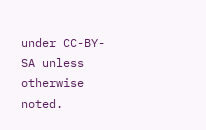under CC-BY-SA unless otherwise noted.